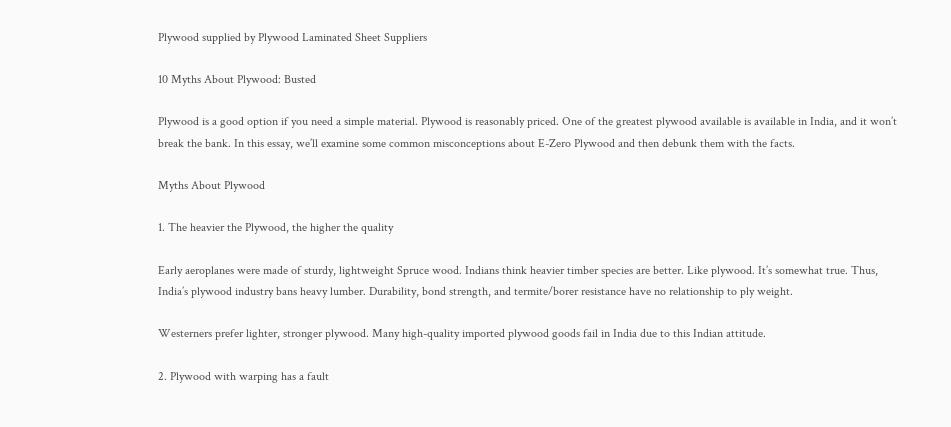Plywood supplied by Plywood Laminated Sheet Suppliers

10 Myths About Plywood: Busted

Plywood is a good option if you need a simple material. Plywood is reasonably priced. One of the greatest plywood available is available in India, and it won’t break the bank. In this essay, we’ll examine some common misconceptions about E-Zero Plywood and then debunk them with the facts.

Myths About Plywood

1. The heavier the Plywood, the higher the quality

Early aeroplanes were made of sturdy, lightweight Spruce wood. Indians think heavier timber species are better. Like plywood. It’s somewhat true. Thus, India’s plywood industry bans heavy lumber. Durability, bond strength, and termite/borer resistance have no relationship to ply weight.

Westerners prefer lighter, stronger plywood. Many high-quality imported plywood goods fail in India due to this Indian attitude.

2. Plywood with warping has a fault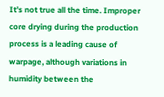It’s not true all the time. Improper core drying during the production process is a leading cause of warpage, although variations in humidity between the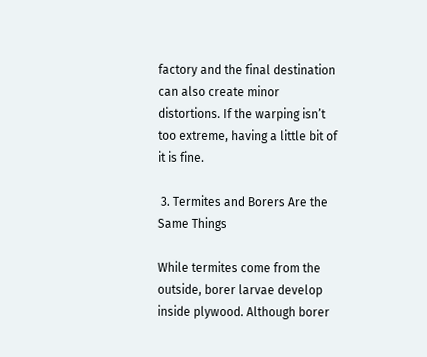factory and the final destination can also create minor distortions. If the warping isn’t too extreme, having a little bit of it is fine.

 3. Termites and Borers Are the Same Things

While termites come from the outside, borer larvae develop inside plywood. Although borer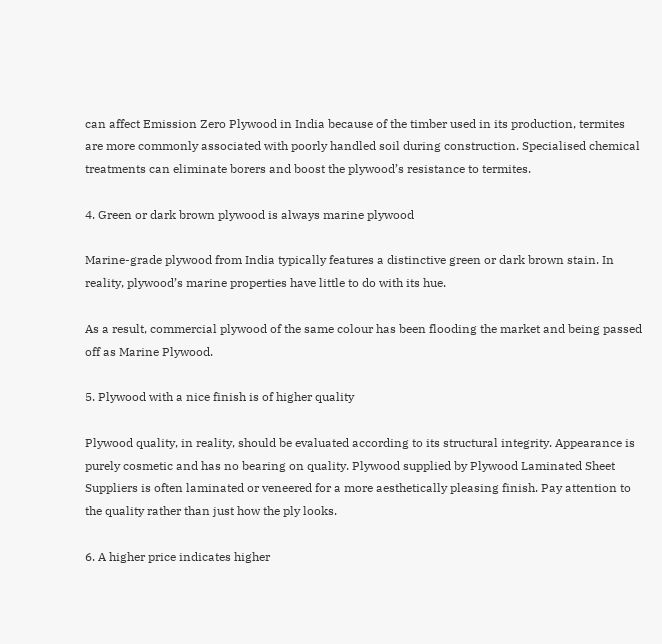can affect Emission Zero Plywood in India because of the timber used in its production, termites are more commonly associated with poorly handled soil during construction. Specialised chemical treatments can eliminate borers and boost the plywood’s resistance to termites.

4. Green or dark brown plywood is always marine plywood

Marine-grade plywood from India typically features a distinctive green or dark brown stain. In reality, plywood’s marine properties have little to do with its hue.

As a result, commercial plywood of the same colour has been flooding the market and being passed off as Marine Plywood.

5. Plywood with a nice finish is of higher quality

Plywood quality, in reality, should be evaluated according to its structural integrity. Appearance is purely cosmetic and has no bearing on quality. Plywood supplied by Plywood Laminated Sheet Suppliers is often laminated or veneered for a more aesthetically pleasing finish. Pay attention to the quality rather than just how the ply looks.

6. A higher price indicates higher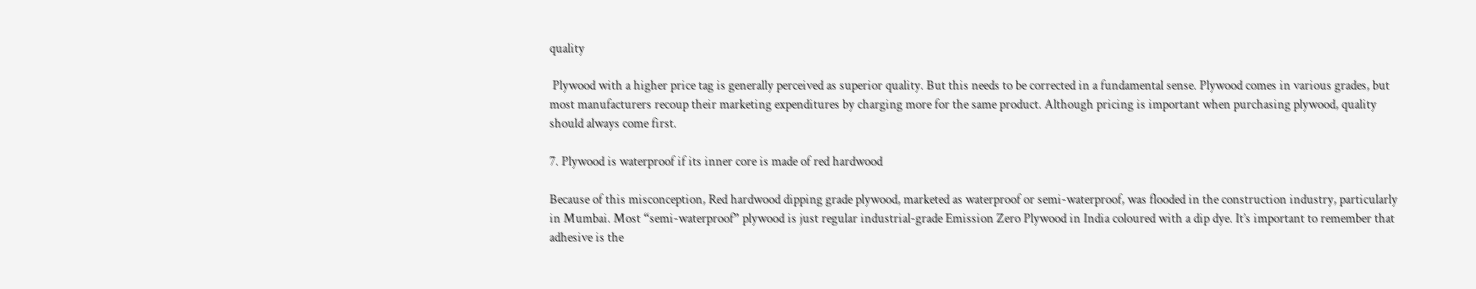quality

 Plywood with a higher price tag is generally perceived as superior quality. But this needs to be corrected in a fundamental sense. Plywood comes in various grades, but most manufacturers recoup their marketing expenditures by charging more for the same product. Although pricing is important when purchasing plywood, quality should always come first.

7. Plywood is waterproof if its inner core is made of red hardwood

Because of this misconception, Red hardwood dipping grade plywood, marketed as waterproof or semi-waterproof, was flooded in the construction industry, particularly in Mumbai. Most “semi-waterproof” plywood is just regular industrial-grade Emission Zero Plywood in India coloured with a dip dye. It’s important to remember that adhesive is the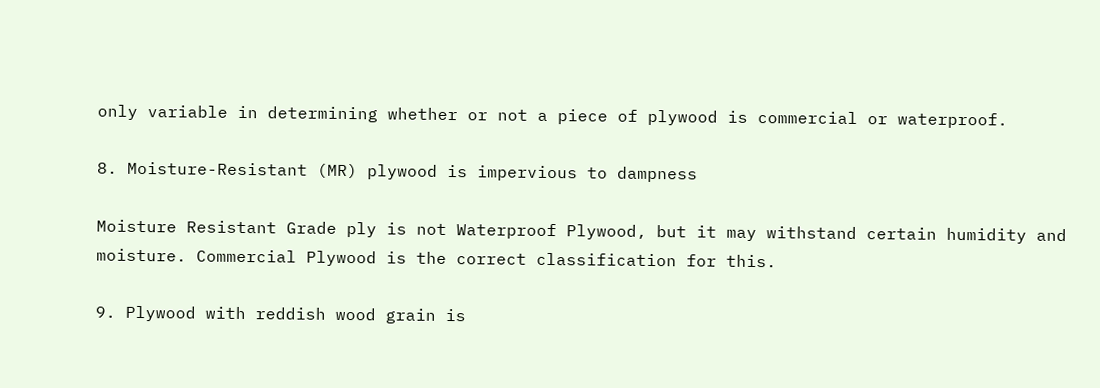only variable in determining whether or not a piece of plywood is commercial or waterproof.

8. Moisture-Resistant (MR) plywood is impervious to dampness

Moisture Resistant Grade ply is not Waterproof Plywood, but it may withstand certain humidity and moisture. Commercial Plywood is the correct classification for this.

9. Plywood with reddish wood grain is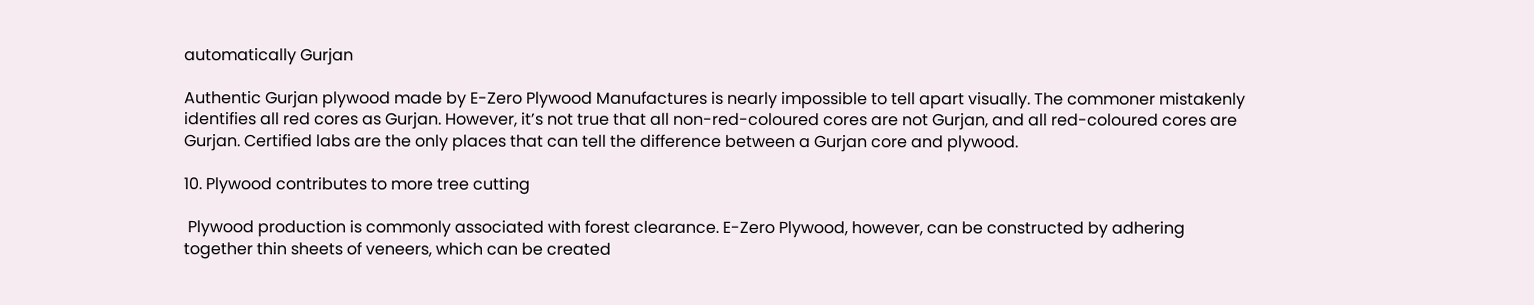automatically Gurjan

Authentic Gurjan plywood made by E-Zero Plywood Manufactures is nearly impossible to tell apart visually. The commoner mistakenly identifies all red cores as Gurjan. However, it’s not true that all non-red-coloured cores are not Gurjan, and all red-coloured cores are Gurjan. Certified labs are the only places that can tell the difference between a Gurjan core and plywood.

10. Plywood contributes to more tree cutting

 Plywood production is commonly associated with forest clearance. E-Zero Plywood, however, can be constructed by adhering together thin sheets of veneers, which can be created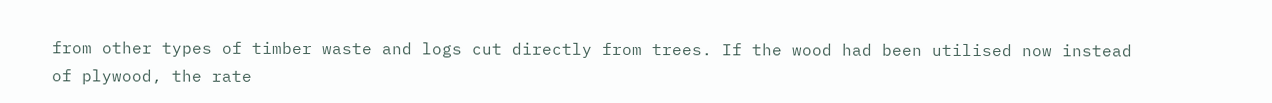from other types of timber waste and logs cut directly from trees. If the wood had been utilised now instead of plywood, the rate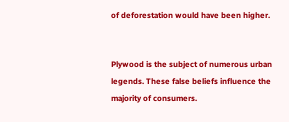of deforestation would have been higher.


Plywood is the subject of numerous urban legends. These false beliefs influence the majority of consumers.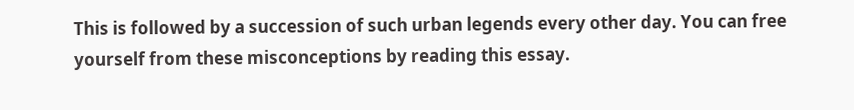This is followed by a succession of such urban legends every other day. You can free yourself from these misconceptions by reading this essay.